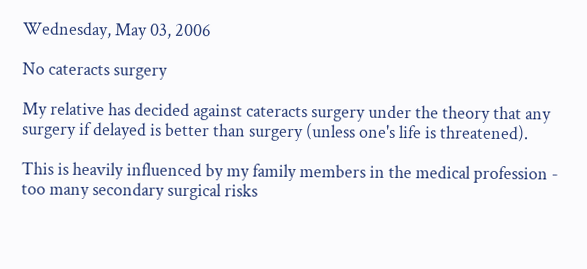Wednesday, May 03, 2006

No cateracts surgery

My relative has decided against cateracts surgery under the theory that any surgery if delayed is better than surgery (unless one's life is threatened).

This is heavily influenced by my family members in the medical profession - too many secondary surgical risks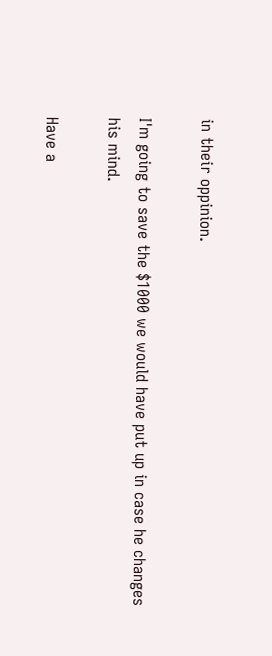in their oppinion.

I'm going to save the $1000 we would have put up in case he changes his mind.

Have a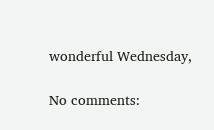wonderful Wednesday,

No comments: